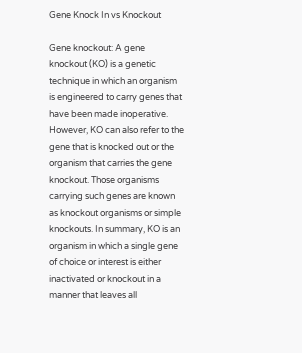Gene Knock In vs Knockout

Gene knockout: A gene knockout (KO) is a genetic technique in which an organism is engineered to carry genes that have been made inoperative. However, KO can also refer to the gene that is knocked out or the organism that carries the gene knockout. Those organisms carrying such genes are known as knockout organisms or simple knockouts. In summary, KO is an organism in which a single gene of choice or interest is either inactivated or knockout in a manner that leaves all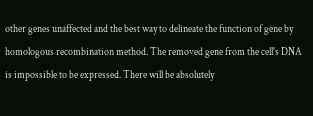other genes unaffected and the best way to delineate the function of gene by homologous recombination method. The removed gene from the cell's DNA is impossible to be expressed. There will be absolutely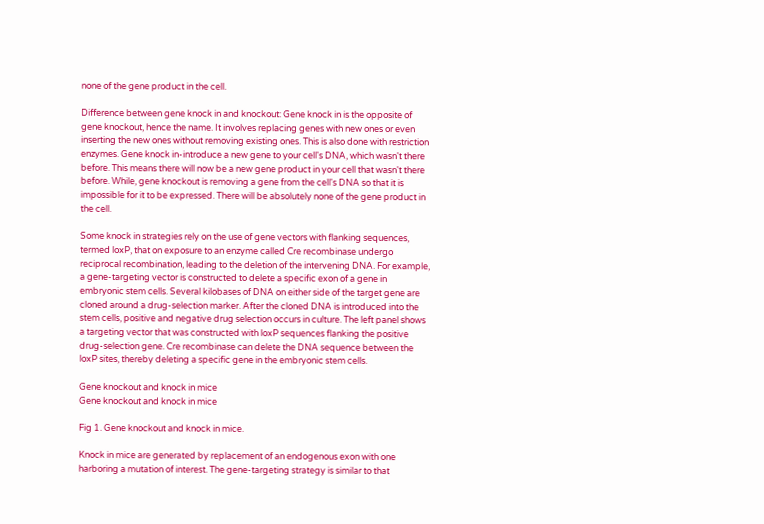none of the gene product in the cell.

Difference between gene knock in and knockout: Gene knock in is the opposite of gene knockout, hence the name. It involves replacing genes with new ones or even inserting the new ones without removing existing ones. This is also done with restriction enzymes. Gene knock in-introduce a new gene to your cell's DNA, which wasn't there before. This means there will now be a new gene product in your cell that wasn't there before. While, gene knockout is removing a gene from the cell's DNA so that it is impossible for it to be expressed. There will be absolutely none of the gene product in the cell.

Some knock in strategies rely on the use of gene vectors with flanking sequences, termed loxP, that on exposure to an enzyme called Cre recombinase undergo reciprocal recombination, leading to the deletion of the intervening DNA. For example, a gene-targeting vector is constructed to delete a specific exon of a gene in embryonic stem cells. Several kilobases of DNA on either side of the target gene are cloned around a drug-selection marker. After the cloned DNA is introduced into the stem cells, positive and negative drug selection occurs in culture. The left panel shows a targeting vector that was constructed with loxP sequences flanking the positive drug-selection gene. Cre recombinase can delete the DNA sequence between the loxP sites, thereby deleting a specific gene in the embryonic stem cells.

Gene knockout and knock in mice
Gene knockout and knock in mice

Fig 1. Gene knockout and knock in mice.

Knock in mice are generated by replacement of an endogenous exon with one harboring a mutation of interest. The gene-targeting strategy is similar to that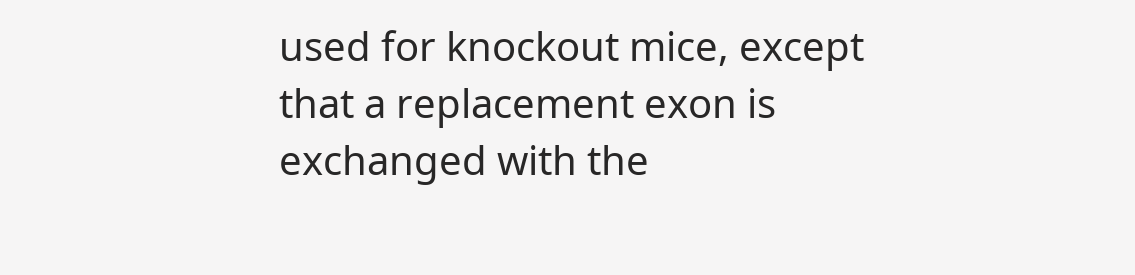used for knockout mice, except that a replacement exon is exchanged with the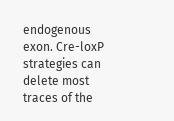endogenous exon. Cre-loxP strategies can delete most traces of the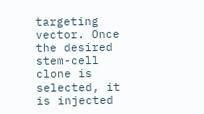targeting vector. Once the desired stem-cell clone is selected, it is injected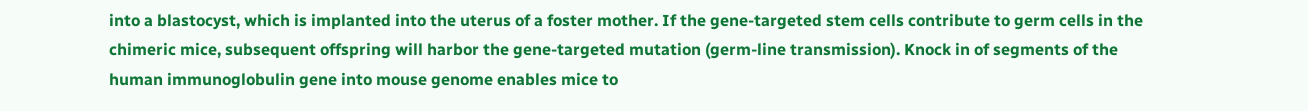into a blastocyst, which is implanted into the uterus of a foster mother. If the gene-targeted stem cells contribute to germ cells in the chimeric mice, subsequent offspring will harbor the gene-targeted mutation (germ-line transmission). Knock in of segments of the human immunoglobulin gene into mouse genome enables mice to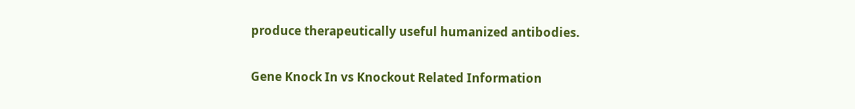produce therapeutically useful humanized antibodies.

Gene Knock In vs Knockout Related Information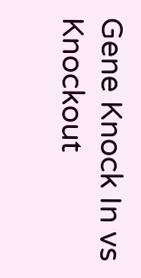Gene Knock In vs Knockout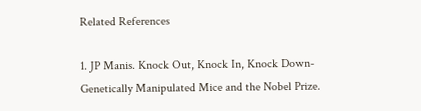Related References

1. JP Manis. Knock Out, Knock In, Knock Down-Genetically Manipulated Mice and the Nobel Prize.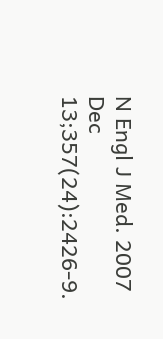N Engl J Med. 2007 Dec 13;357(24):2426-9.